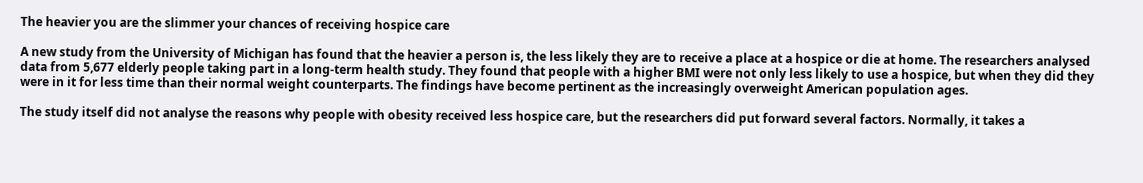The heavier you are the slimmer your chances of receiving hospice care

A new study from the University of Michigan has found that the heavier a person is, the less likely they are to receive a place at a hospice or die at home. The researchers analysed data from 5,677 elderly people taking part in a long-term health study. They found that people with a higher BMI were not only less likely to use a hospice, but when they did they were in it for less time than their normal weight counterparts. The findings have become pertinent as the increasingly overweight American population ages.

The study itself did not analyse the reasons why people with obesity received less hospice care, but the researchers did put forward several factors. Normally, it takes a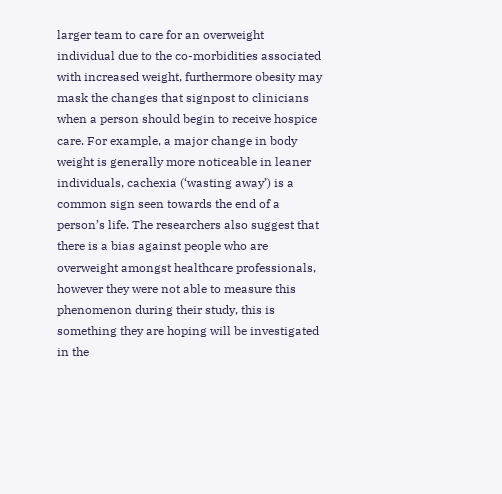larger team to care for an overweight individual due to the co-morbidities associated with increased weight, furthermore obesity may mask the changes that signpost to clinicians when a person should begin to receive hospice care. For example, a major change in body weight is generally more noticeable in leaner individuals, cachexia (‘wasting away’) is a common sign seen towards the end of a person’s life. The researchers also suggest that there is a bias against people who are overweight amongst healthcare professionals, however they were not able to measure this phenomenon during their study, this is something they are hoping will be investigated in the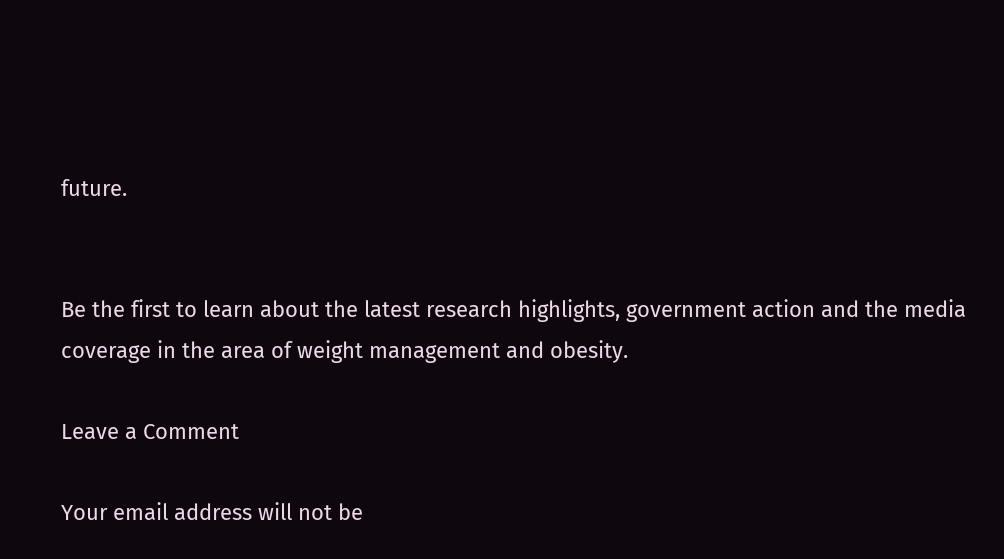future.


Be the first to learn about the latest research highlights, government action and the media coverage in the area of weight management and obesity.

Leave a Comment

Your email address will not be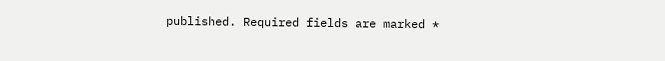published. Required fields are marked *